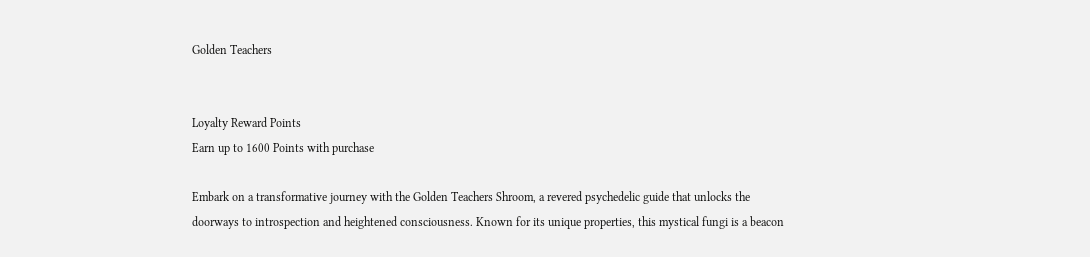Golden Teachers


Loyalty Reward Points
Earn up to 1600 Points with purchase

Embark on a transformative journey with the Golden Teachers Shroom, a revered psychedelic guide that unlocks the doorways to introspection and heightened consciousness. Known for its unique properties, this mystical fungi is a beacon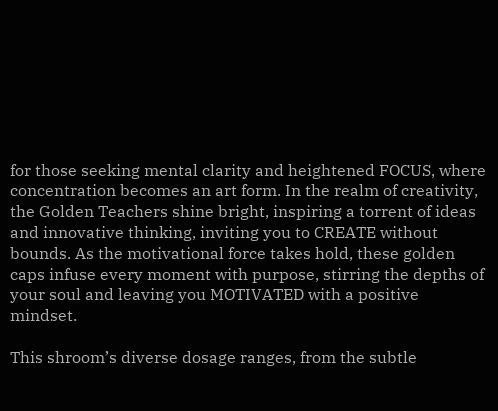for those seeking mental clarity and heightened FOCUS, where concentration becomes an art form. In the realm of creativity, the Golden Teachers shine bright, inspiring a torrent of ideas and innovative thinking, inviting you to CREATE without bounds. As the motivational force takes hold, these golden caps infuse every moment with purpose, stirring the depths of your soul and leaving you MOTIVATED with a positive mindset.

This shroom’s diverse dosage ranges, from the subtle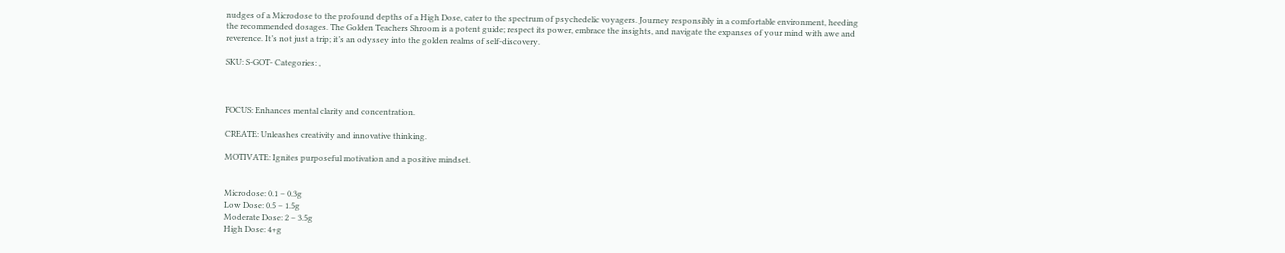nudges of a Microdose to the profound depths of a High Dose, cater to the spectrum of psychedelic voyagers. Journey responsibly in a comfortable environment, heeding the recommended dosages. The Golden Teachers Shroom is a potent guide; respect its power, embrace the insights, and navigate the expanses of your mind with awe and reverence. It’s not just a trip; it’s an odyssey into the golden realms of self-discovery.

SKU: S-GOT- Categories: ,



FOCUS: Enhances mental clarity and concentration.

CREATE: Unleashes creativity and innovative thinking.

MOTIVATE: Ignites purposeful motivation and a positive mindset.


Microdose: 0.1 – 0.3g
Low Dose: 0.5 – 1.5g
Moderate Dose: 2 – 3.5g
High Dose: 4+g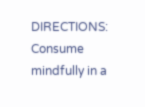DIRECTIONS: Consume mindfully in a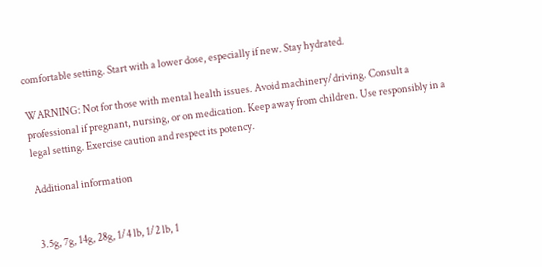comfortable setting. Start with a lower dose, especially if new. Stay hydrated.

WARNING: Not for those with mental health issues. Avoid machinery/driving. Consult a professional if pregnant, nursing, or on medication. Keep away from children. Use responsibly in a legal setting. Exercise caution and respect its potency.

Additional information


3.5g, 7g, 14g, 28g, 1/4 lb, 1/2 lb, 1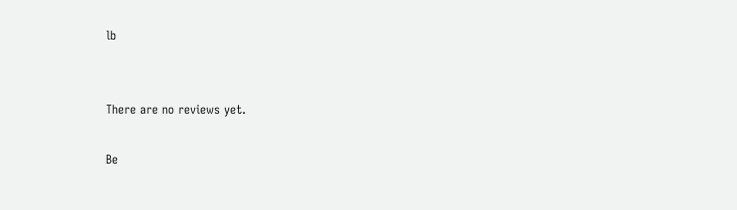lb


There are no reviews yet.

Be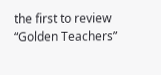the first to review “Golden Teachers”